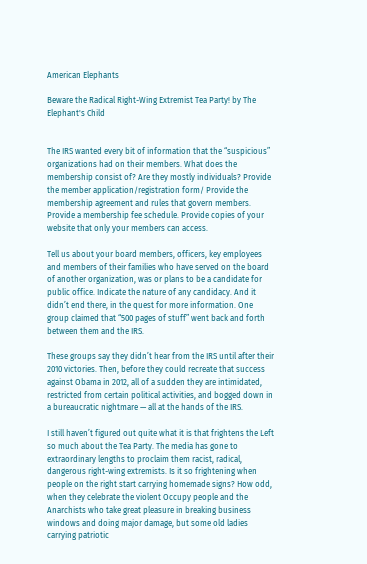American Elephants

Beware the Radical Right-Wing Extremist Tea Party! by The Elephant's Child


The IRS wanted every bit of information that the “suspicious” organizations had on their members. What does the membership consist of? Are they mostly individuals? Provide the member application/registration form/ Provide the membership agreement and rules that govern members. Provide a membership fee schedule. Provide copies of your website that only your members can access.

Tell us about your board members, officers, key employees and members of their families who have served on the board of another organization, was or plans to be a candidate for public office. Indicate the nature of any candidacy. And it didn’t end there, in the quest for more information. One group claimed that “500 pages of stuff” went back and forth between them and the IRS.

These groups say they didn’t hear from the IRS until after their 2010 victories. Then, before they could recreate that success against Obama in 2012, all of a sudden they are intimidated, restricted from certain political activities, and bogged down in a bureaucratic nightmare — all at the hands of the IRS.

I still haven’t figured out quite what it is that frightens the Left so much about the Tea Party. The media has gone to extraordinary lengths to proclaim them racist, radical, dangerous right-wing extremists. Is it so frightening when people on the right start carrying homemade signs? How odd, when they celebrate the violent Occupy people and the Anarchists who take great pleasure in breaking business windows and doing major damage, but some old ladies carrying patriotic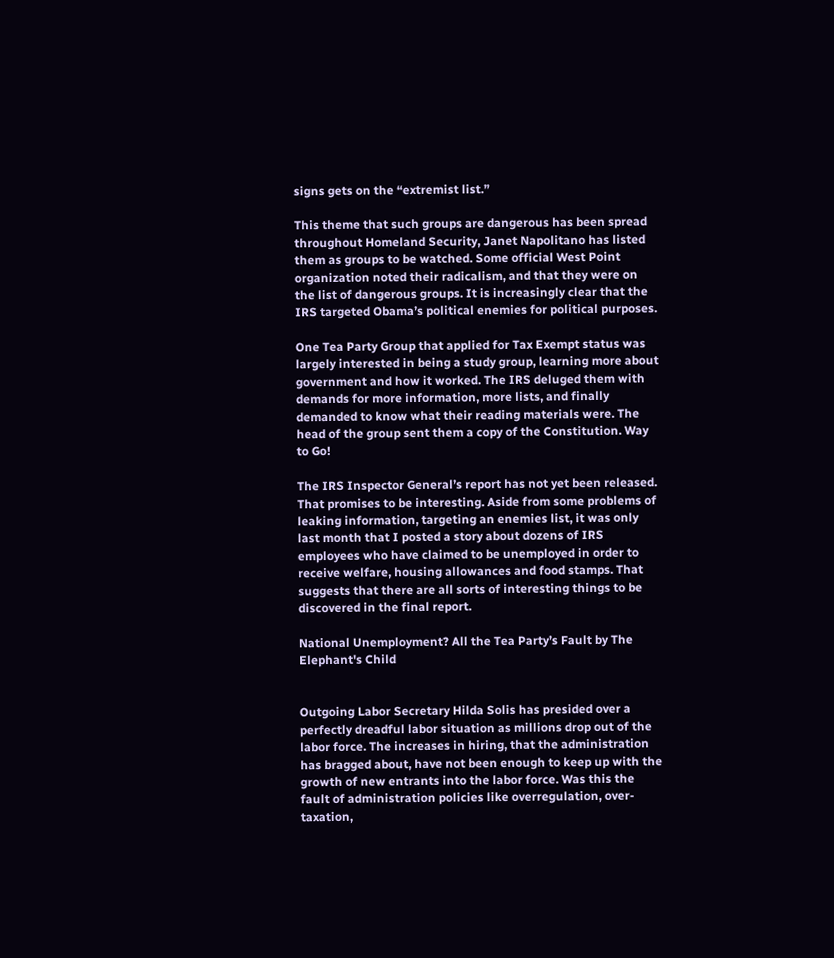signs gets on the “extremist list.”

This theme that such groups are dangerous has been spread throughout Homeland Security, Janet Napolitano has listed them as groups to be watched. Some official West Point organization noted their radicalism, and that they were on the list of dangerous groups. It is increasingly clear that the IRS targeted Obama’s political enemies for political purposes.

One Tea Party Group that applied for Tax Exempt status was largely interested in being a study group, learning more about government and how it worked. The IRS deluged them with demands for more information, more lists, and finally demanded to know what their reading materials were. The head of the group sent them a copy of the Constitution. Way to Go!

The IRS Inspector General’s report has not yet been released. That promises to be interesting. Aside from some problems of leaking information, targeting an enemies list, it was only last month that I posted a story about dozens of IRS employees who have claimed to be unemployed in order to receive welfare, housing allowances and food stamps. That suggests that there are all sorts of interesting things to be discovered in the final report.

National Unemployment? All the Tea Party’s Fault by The Elephant's Child


Outgoing Labor Secretary Hilda Solis has presided over a perfectly dreadful labor situation as millions drop out of the labor force. The increases in hiring, that the administration has bragged about, have not been enough to keep up with the growth of new entrants into the labor force. Was this the fault of administration policies like overregulation, over-taxation,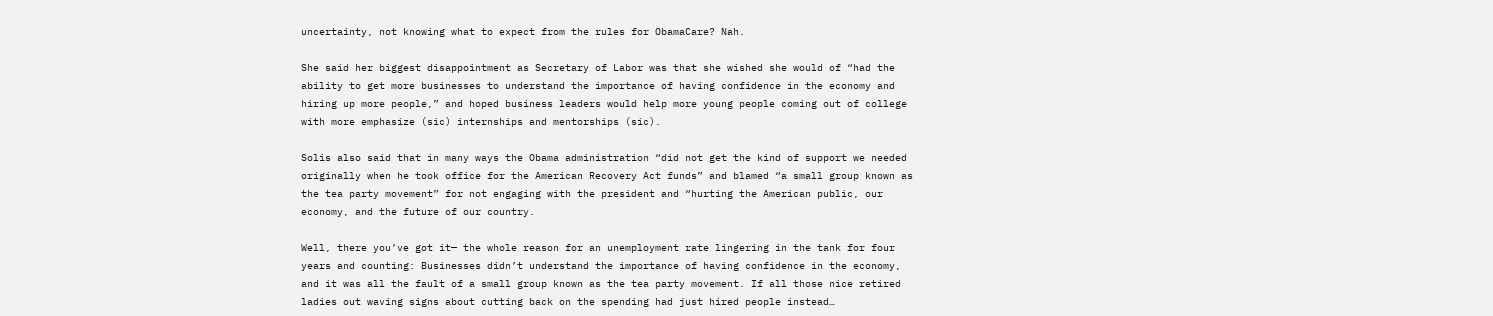uncertainty, not knowing what to expect from the rules for ObamaCare? Nah.

She said her biggest disappointment as Secretary of Labor was that she wished she would of “had the ability to get more businesses to understand the importance of having confidence in the economy and hiring up more people,” and hoped business leaders would help more young people coming out of college with more emphasize (sic) internships and mentorships (sic).

Solis also said that in many ways the Obama administration “did not get the kind of support we needed originally when he took office for the American Recovery Act funds” and blamed “a small group known as the tea party movement” for not engaging with the president and “hurting the American public, our economy, and the future of our country.

Well, there you’ve got it— the whole reason for an unemployment rate lingering in the tank for four years and counting: Businesses didn’t understand the importance of having confidence in the economy, and it was all the fault of a small group known as the tea party movement. If all those nice retired ladies out waving signs about cutting back on the spending had just hired people instead…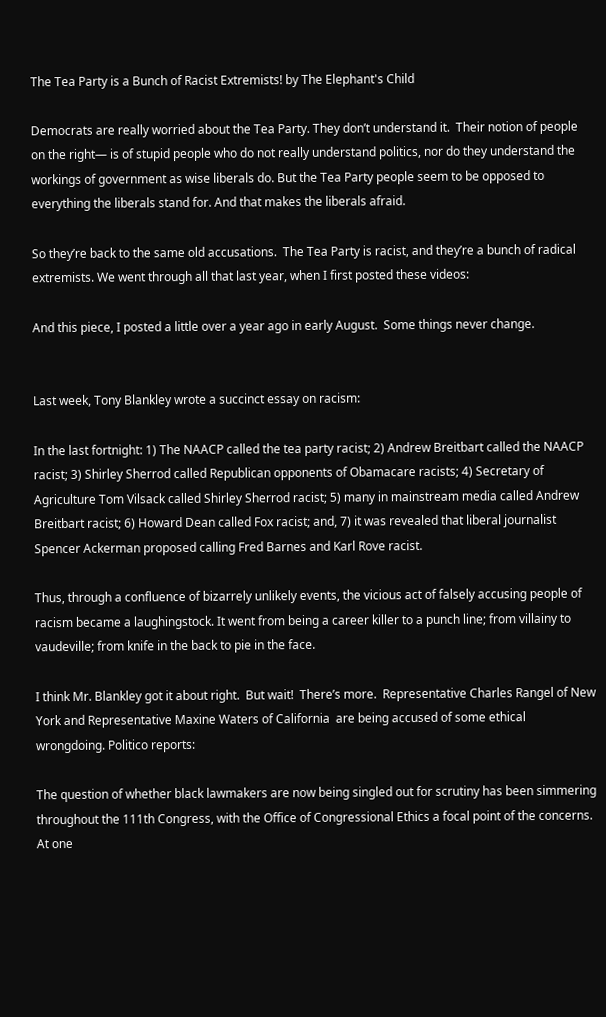The Tea Party is a Bunch of Racist Extremists! by The Elephant's Child

Democrats are really worried about the Tea Party. They don’t understand it.  Their notion of people on the right— is of stupid people who do not really understand politics, nor do they understand the workings of government as wise liberals do. But the Tea Party people seem to be opposed to everything the liberals stand for. And that makes the liberals afraid.

So they’re back to the same old accusations.  The Tea Party is racist, and they’re a bunch of radical extremists. We went through all that last year, when I first posted these videos:

And this piece, I posted a little over a year ago in early August.  Some things never change.


Last week, Tony Blankley wrote a succinct essay on racism:

In the last fortnight: 1) The NAACP called the tea party racist; 2) Andrew Breitbart called the NAACP racist; 3) Shirley Sherrod called Republican opponents of Obamacare racists; 4) Secretary of Agriculture Tom Vilsack called Shirley Sherrod racist; 5) many in mainstream media called Andrew Breitbart racist; 6) Howard Dean called Fox racist; and, 7) it was revealed that liberal journalist Spencer Ackerman proposed calling Fred Barnes and Karl Rove racist.

Thus, through a confluence of bizarrely unlikely events, the vicious act of falsely accusing people of racism became a laughingstock. It went from being a career killer to a punch line; from villainy to vaudeville; from knife in the back to pie in the face.

I think Mr. Blankley got it about right.  But wait!  There’s more.  Representative Charles Rangel of New York and Representative Maxine Waters of California  are being accused of some ethical wrongdoing. Politico reports:

The question of whether black lawmakers are now being singled out for scrutiny has been simmering throughout the 111th Congress, with the Office of Congressional Ethics a focal point of the concerns. At one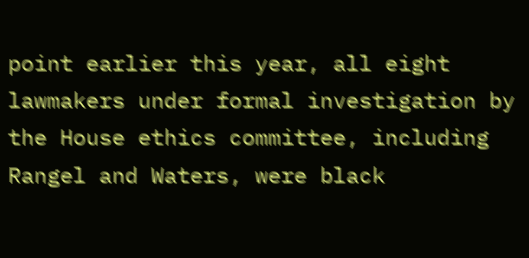point earlier this year, all eight lawmakers under formal investigation by the House ethics committee, including Rangel and Waters, were black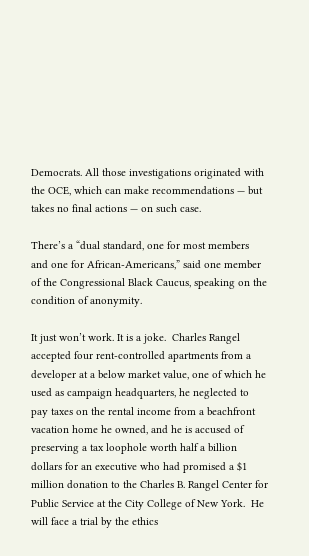Democrats. All those investigations originated with the OCE, which can make recommendations — but takes no final actions — on such case.

There’s a “dual standard, one for most members and one for African-Americans,” said one member of the Congressional Black Caucus, speaking on the condition of anonymity.

It just won’t work. It is a joke.  Charles Rangel accepted four rent-controlled apartments from a developer at a below market value, one of which he used as campaign headquarters, he neglected to pay taxes on the rental income from a beachfront vacation home he owned, and he is accused of preserving a tax loophole worth half a billion dollars for an executive who had promised a $1 million donation to the Charles B. Rangel Center for Public Service at the City College of New York.  He will face a trial by the ethics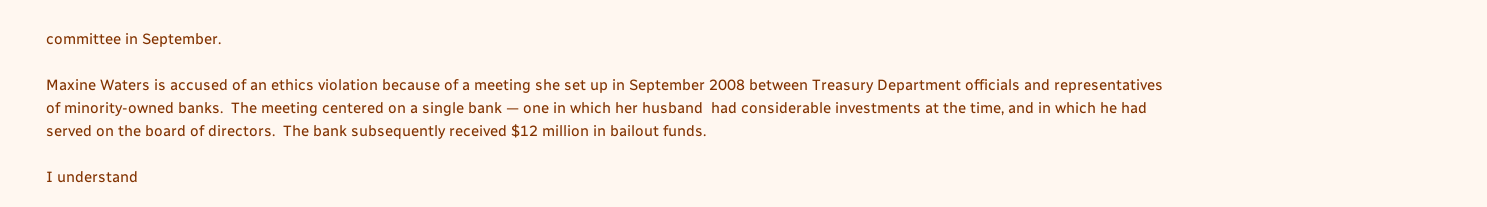committee in September.

Maxine Waters is accused of an ethics violation because of a meeting she set up in September 2008 between Treasury Department officials and representatives of minority-owned banks.  The meeting centered on a single bank — one in which her husband  had considerable investments at the time, and in which he had served on the board of directors.  The bank subsequently received $12 million in bailout funds.

I understand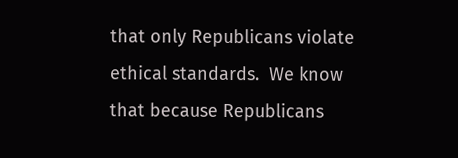that only Republicans violate ethical standards.  We know that because Republicans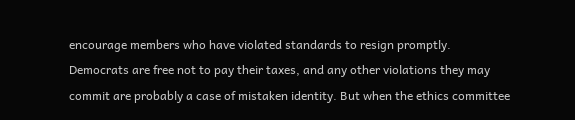encourage members who have violated standards to resign promptly. Democrats are free not to pay their taxes, and any other violations they may commit are probably a case of mistaken identity. But when the ethics committee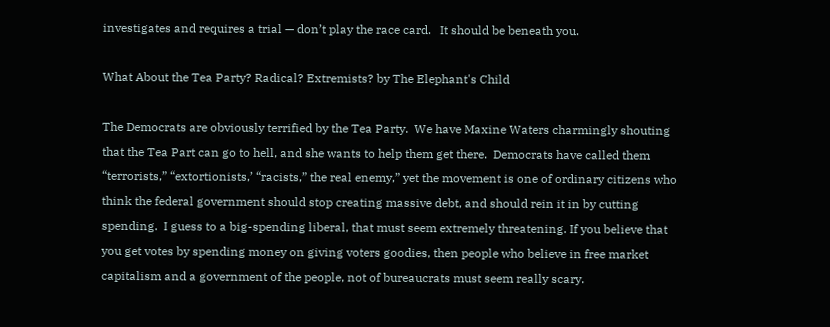investigates and requires a trial — don’t play the race card.   It should be beneath you.

What About the Tea Party? Radical? Extremists? by The Elephant's Child

The Democrats are obviously terrified by the Tea Party.  We have Maxine Waters charmingly shouting that the Tea Part can go to hell, and she wants to help them get there.  Democrats have called them “terrorists,” “extortionists,’ “racists,” the real enemy,” yet the movement is one of ordinary citizens who think the federal government should stop creating massive debt, and should rein it in by cutting spending.  I guess to a big-spending liberal, that must seem extremely threatening. If you believe that you get votes by spending money on giving voters goodies, then people who believe in free market capitalism and a government of the people, not of bureaucrats must seem really scary.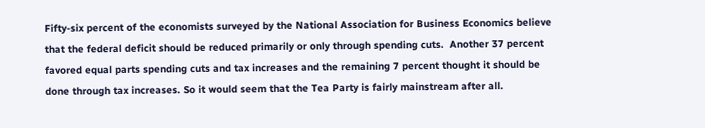Fifty-six percent of the economists surveyed by the National Association for Business Economics believe that the federal deficit should be reduced primarily or only through spending cuts.  Another 37 percent favored equal parts spending cuts and tax increases and the remaining 7 percent thought it should be done through tax increases. So it would seem that the Tea Party is fairly mainstream after all.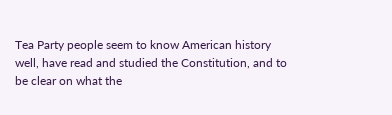Tea Party people seem to know American history well, have read and studied the Constitution, and to be clear on what the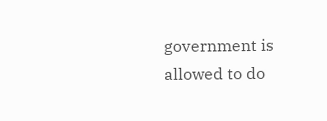government is allowed to do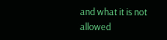and what it is not allowed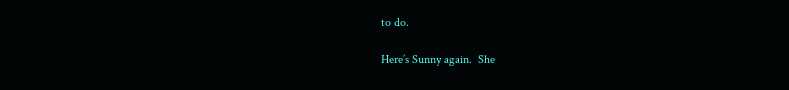to do.

Here’s Sunny again.  She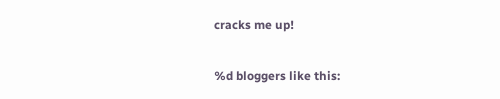cracks me up!

%d bloggers like this: